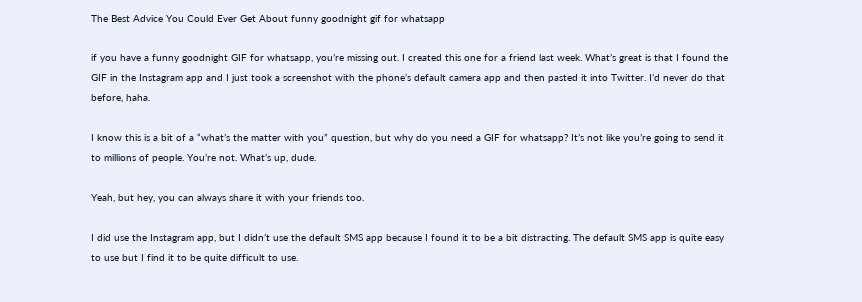The Best Advice You Could Ever Get About funny goodnight gif for whatsapp

if you have a funny goodnight GIF for whatsapp, you’re missing out. I created this one for a friend last week. What’s great is that I found the GIF in the Instagram app and I just took a screenshot with the phone’s default camera app and then pasted it into Twitter. I’d never do that before, haha.

I know this is a bit of a “what’s the matter with you” question, but why do you need a GIF for whatsapp? It’s not like you’re going to send it to millions of people. You’re not. What’s up, dude.

Yeah, but hey, you can always share it with your friends too.

I did use the Instagram app, but I didn’t use the default SMS app because I found it to be a bit distracting. The default SMS app is quite easy to use but I find it to be quite difficult to use.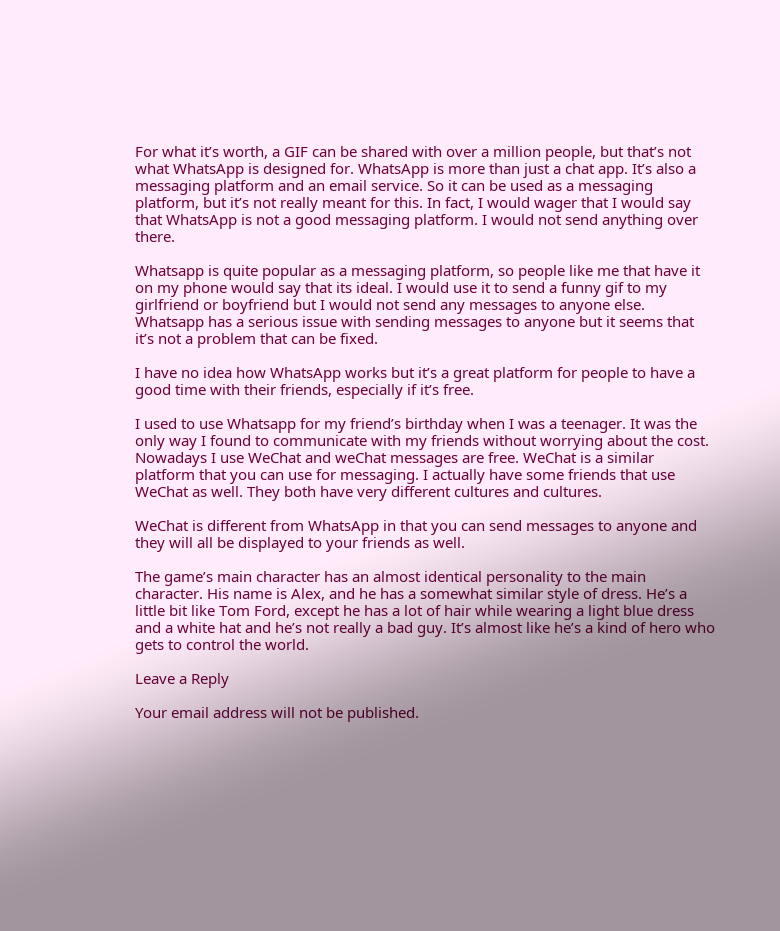For what it’s worth, a GIF can be shared with over a million people, but that’s not what WhatsApp is designed for. WhatsApp is more than just a chat app. It’s also a messaging platform and an email service. So it can be used as a messaging platform, but it’s not really meant for this. In fact, I would wager that I would say that WhatsApp is not a good messaging platform. I would not send anything over there.

Whatsapp is quite popular as a messaging platform, so people like me that have it on my phone would say that its ideal. I would use it to send a funny gif to my girlfriend or boyfriend but I would not send any messages to anyone else. Whatsapp has a serious issue with sending messages to anyone but it seems that it’s not a problem that can be fixed.

I have no idea how WhatsApp works but it’s a great platform for people to have a good time with their friends, especially if it’s free.

I used to use Whatsapp for my friend’s birthday when I was a teenager. It was the only way I found to communicate with my friends without worrying about the cost. Nowadays I use WeChat and weChat messages are free. WeChat is a similar platform that you can use for messaging. I actually have some friends that use WeChat as well. They both have very different cultures and cultures.

WeChat is different from WhatsApp in that you can send messages to anyone and they will all be displayed to your friends as well.

The game’s main character has an almost identical personality to the main character. His name is Alex, and he has a somewhat similar style of dress. He’s a little bit like Tom Ford, except he has a lot of hair while wearing a light blue dress and a white hat and he’s not really a bad guy. It’s almost like he’s a kind of hero who gets to control the world.

Leave a Reply

Your email address will not be published.